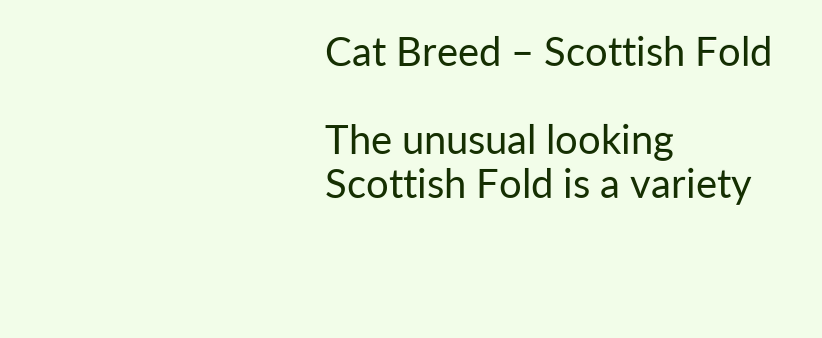Cat Breed – Scottish Fold

The unusual looking Scottish Fold is a variety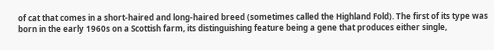of cat that comes in a short-haired and long-haired breed (sometimes called the Highland Fold). The first of its type was born in the early 1960s on a Scottish farm, its distinguishing feature being a gene that produces either single,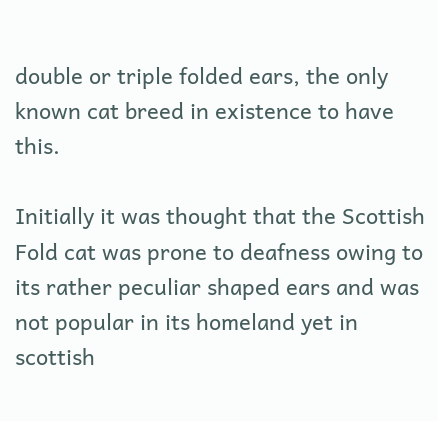double or triple folded ears, the only known cat breed in existence to have this.

Initially it was thought that the Scottish Fold cat was prone to deafness owing to its rather peculiar shaped ears and was not popular in its homeland yet in scottish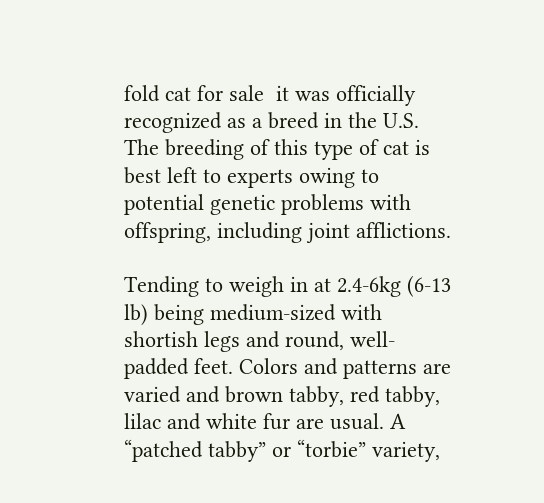fold cat for sale  it was officially recognized as a breed in the U.S. The breeding of this type of cat is best left to experts owing to potential genetic problems with offspring, including joint afflictions.

Tending to weigh in at 2.4-6kg (6-13 lb) being medium-sized with shortish legs and round, well-padded feet. Colors and patterns are varied and brown tabby, red tabby, lilac and white fur are usual. A “patched tabby” or “torbie” variety,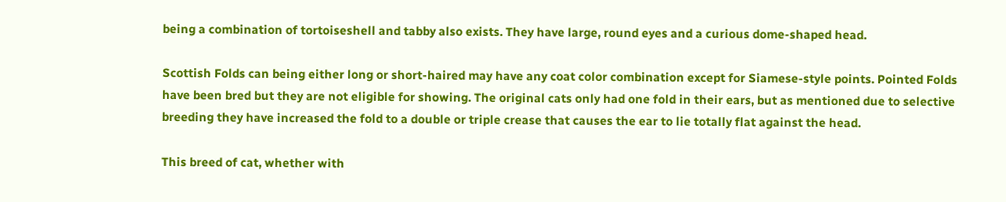being a combination of tortoiseshell and tabby also exists. They have large, round eyes and a curious dome-shaped head.

Scottish Folds can being either long or short-haired may have any coat color combination except for Siamese-style points. Pointed Folds have been bred but they are not eligible for showing. The original cats only had one fold in their ears, but as mentioned due to selective breeding they have increased the fold to a double or triple crease that causes the ear to lie totally flat against the head.

This breed of cat, whether with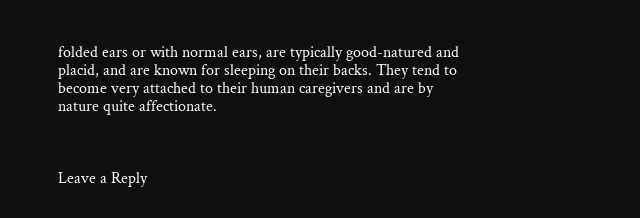folded ears or with normal ears, are typically good-natured and placid, and are known for sleeping on their backs. They tend to become very attached to their human caregivers and are by nature quite affectionate.



Leave a Reply